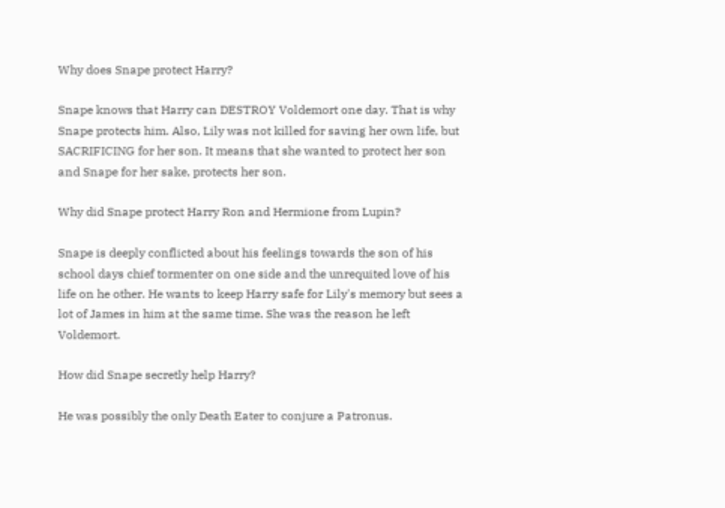Why does Snape protect Harry?

Snape knows that Harry can DESTROY Voldemort one day. That is why Snape protects him. Also, Lily was not killed for saving her own life, but SACRIFICING for her son. It means that she wanted to protect her son and Snape for her sake, protects her son.

Why did Snape protect Harry Ron and Hermione from Lupin?

Snape is deeply conflicted about his feelings towards the son of his school days chief tormenter on one side and the unrequited love of his life on he other. He wants to keep Harry safe for Lily's memory but sees a lot of James in him at the same time. She was the reason he left Voldemort.

How did Snape secretly help Harry?

He was possibly the only Death Eater to conjure a Patronus.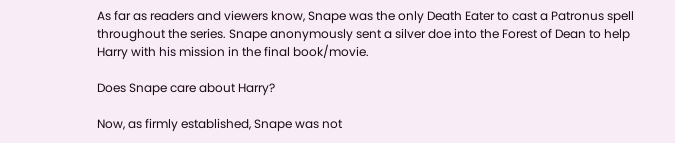As far as readers and viewers know, Snape was the only Death Eater to cast a Patronus spell throughout the series. Snape anonymously sent a silver doe into the Forest of Dean to help Harry with his mission in the final book/movie.

Does Snape care about Harry?

Now, as firmly established, Snape was not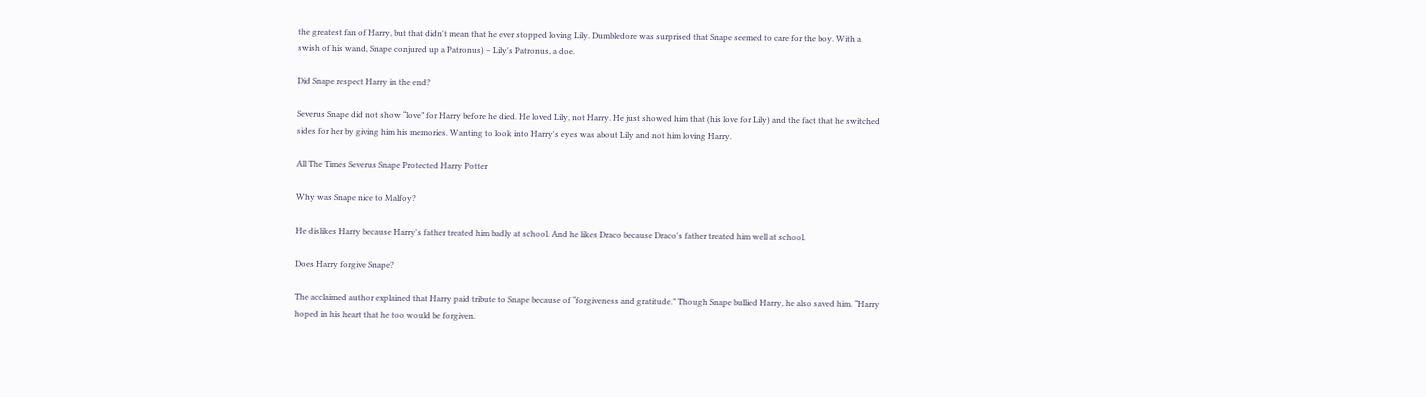the greatest fan of Harry, but that didn't mean that he ever stopped loving Lily. Dumbledore was surprised that Snape seemed to care for the boy. With a swish of his wand, Snape conjured up a Patronus) – Lily's Patronus, a doe.

Did Snape respect Harry in the end?

Severus Snape did not show “love” for Harry before he died. He loved Lily, not Harry. He just showed him that (his love for Lily) and the fact that he switched sides for her by giving him his memories. Wanting to look into Harry's eyes was about Lily and not him loving Harry.

All The Times Severus Snape Protected Harry Potter

Why was Snape nice to Malfoy?

He dislikes Harry because Harry's father treated him badly at school. And he likes Draco because Draco's father treated him well at school.

Does Harry forgive Snape?

The acclaimed author explained that Harry paid tribute to Snape because of “forgiveness and gratitude.” Though Snape bullied Harry, he also saved him. “Harry hoped in his heart that he too would be forgiven.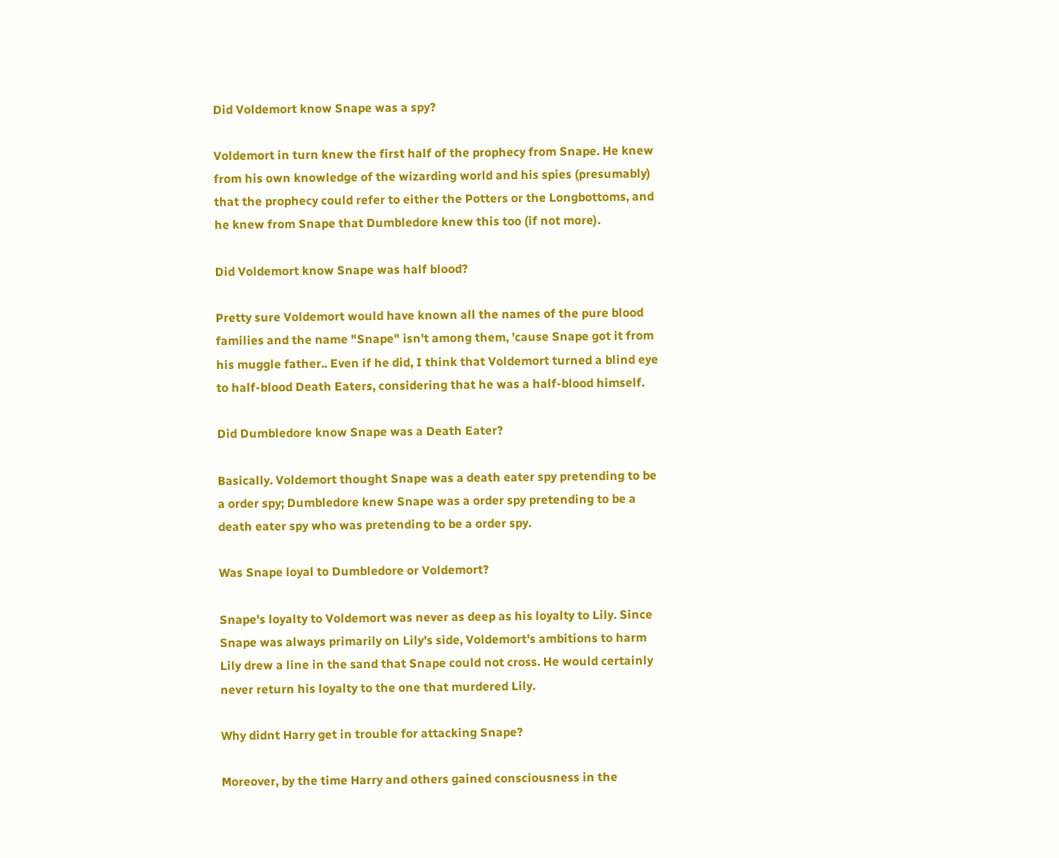Did Voldemort know Snape was a spy?

Voldemort in turn knew the first half of the prophecy from Snape. He knew from his own knowledge of the wizarding world and his spies (presumably) that the prophecy could refer to either the Potters or the Longbottoms, and he knew from Snape that Dumbledore knew this too (if not more).

Did Voldemort know Snape was half blood?

Pretty sure Voldemort would have known all the names of the pure blood families and the name "Snape" isn't among them, 'cause Snape got it from his muggle father.. Even if he did, I think that Voldemort turned a blind eye to half-blood Death Eaters, considering that he was a half-blood himself.

Did Dumbledore know Snape was a Death Eater?

Basically. Voldemort thought Snape was a death eater spy pretending to be a order spy; Dumbledore knew Snape was a order spy pretending to be a death eater spy who was pretending to be a order spy.

Was Snape loyal to Dumbledore or Voldemort?

Snape's loyalty to Voldemort was never as deep as his loyalty to Lily. Since Snape was always primarily on Lily's side, Voldemort's ambitions to harm Lily drew a line in the sand that Snape could not cross. He would certainly never return his loyalty to the one that murdered Lily.

Why didnt Harry get in trouble for attacking Snape?

Moreover, by the time Harry and others gained consciousness in the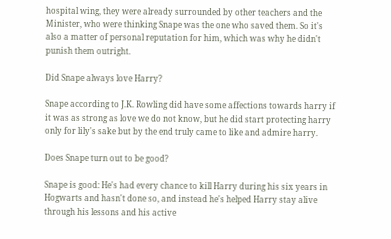hospital wing, they were already surrounded by other teachers and the Minister, who were thinking Snape was the one who saved them. So it's also a matter of personal reputation for him, which was why he didn't punish them outright.

Did Snape always love Harry?

Snape according to J.K. Rowling did have some affections towards harry if it was as strong as love we do not know, but he did start protecting harry only for lily's sake but by the end truly came to like and admire harry.

Does Snape turn out to be good?

Snape is good: He's had every chance to kill Harry during his six years in Hogwarts and hasn't done so, and instead he's helped Harry stay alive through his lessons and his active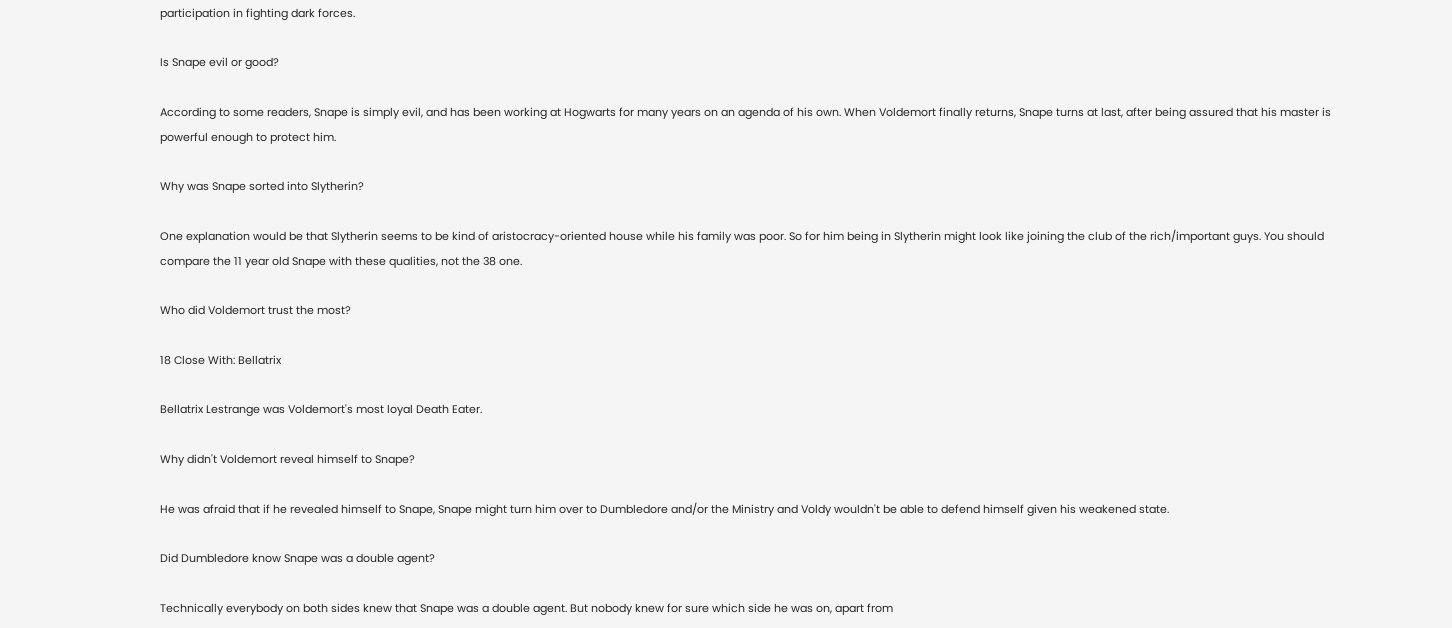participation in fighting dark forces.

Is Snape evil or good?

According to some readers, Snape is simply evil, and has been working at Hogwarts for many years on an agenda of his own. When Voldemort finally returns, Snape turns at last, after being assured that his master is powerful enough to protect him.

Why was Snape sorted into Slytherin?

One explanation would be that Slytherin seems to be kind of aristocracy-oriented house while his family was poor. So for him being in Slytherin might look like joining the club of the rich/important guys. You should compare the 11 year old Snape with these qualities, not the 38 one.

Who did Voldemort trust the most?

18 Close With: Bellatrix

Bellatrix Lestrange was Voldemort's most loyal Death Eater.

Why didn't Voldemort reveal himself to Snape?

He was afraid that if he revealed himself to Snape, Snape might turn him over to Dumbledore and/or the Ministry and Voldy wouldn't be able to defend himself given his weakened state.

Did Dumbledore know Snape was a double agent?

Technically everybody on both sides knew that Snape was a double agent. But nobody knew for sure which side he was on, apart from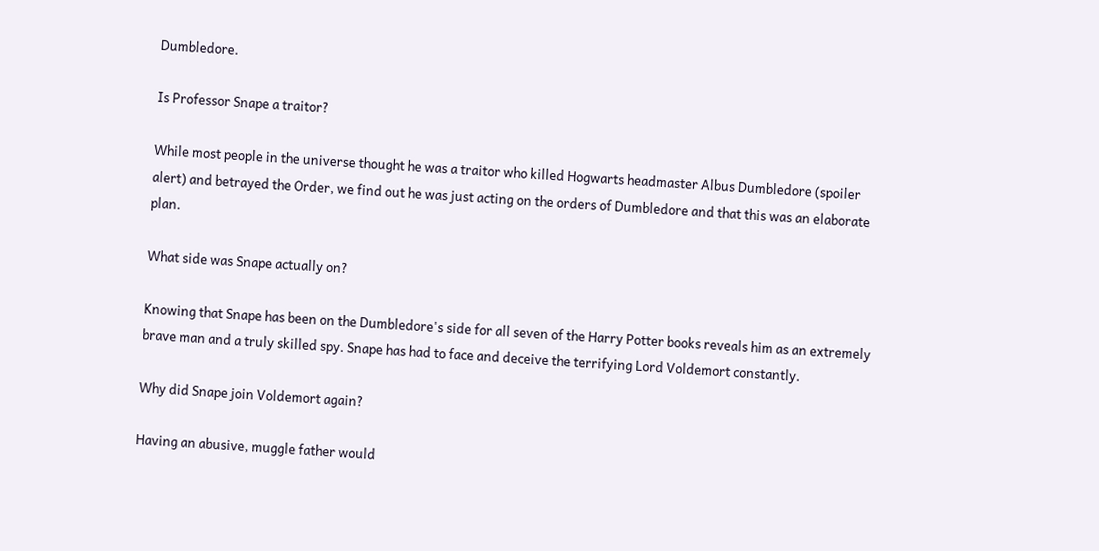Dumbledore.

Is Professor Snape a traitor?

While most people in the universe thought he was a traitor who killed Hogwarts headmaster Albus Dumbledore (spoiler alert) and betrayed the Order, we find out he was just acting on the orders of Dumbledore and that this was an elaborate plan.

What side was Snape actually on?

Knowing that Snape has been on the Dumbledore's side for all seven of the Harry Potter books reveals him as an extremely brave man and a truly skilled spy. Snape has had to face and deceive the terrifying Lord Voldemort constantly.

Why did Snape join Voldemort again?

Having an abusive, muggle father would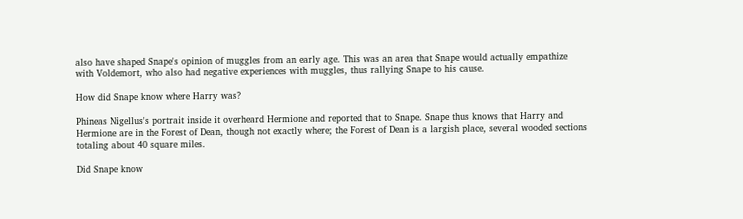also have shaped Snape's opinion of muggles from an early age. This was an area that Snape would actually empathize with Voldemort, who also had negative experiences with muggles, thus rallying Snape to his cause.

How did Snape know where Harry was?

Phineas Nigellus's portrait inside it overheard Hermione and reported that to Snape. Snape thus knows that Harry and Hermione are in the Forest of Dean, though not exactly where; the Forest of Dean is a largish place, several wooded sections totaling about 40 square miles.

Did Snape know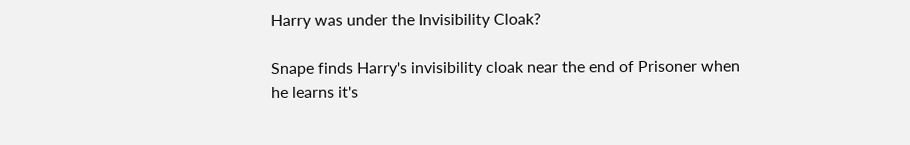Harry was under the Invisibility Cloak?

Snape finds Harry's invisibility cloak near the end of Prisoner when he learns it's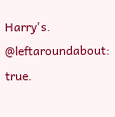Harry's. @leftaroundabout: true.